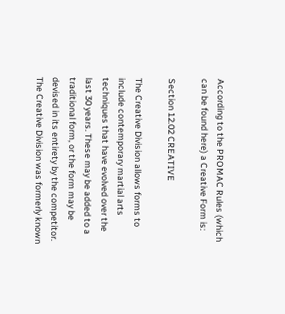According to the PROMAC Rules (which can be found here) a Creative Form is:

Section 12.02 CREATIVE

The Creative Division allows forms to include contemporary martial arts techniques that have evolved over the last 30 years. These may be added to a traditional form, or the form may be devised in its entirety by the competitor. The Creative Division was formerly known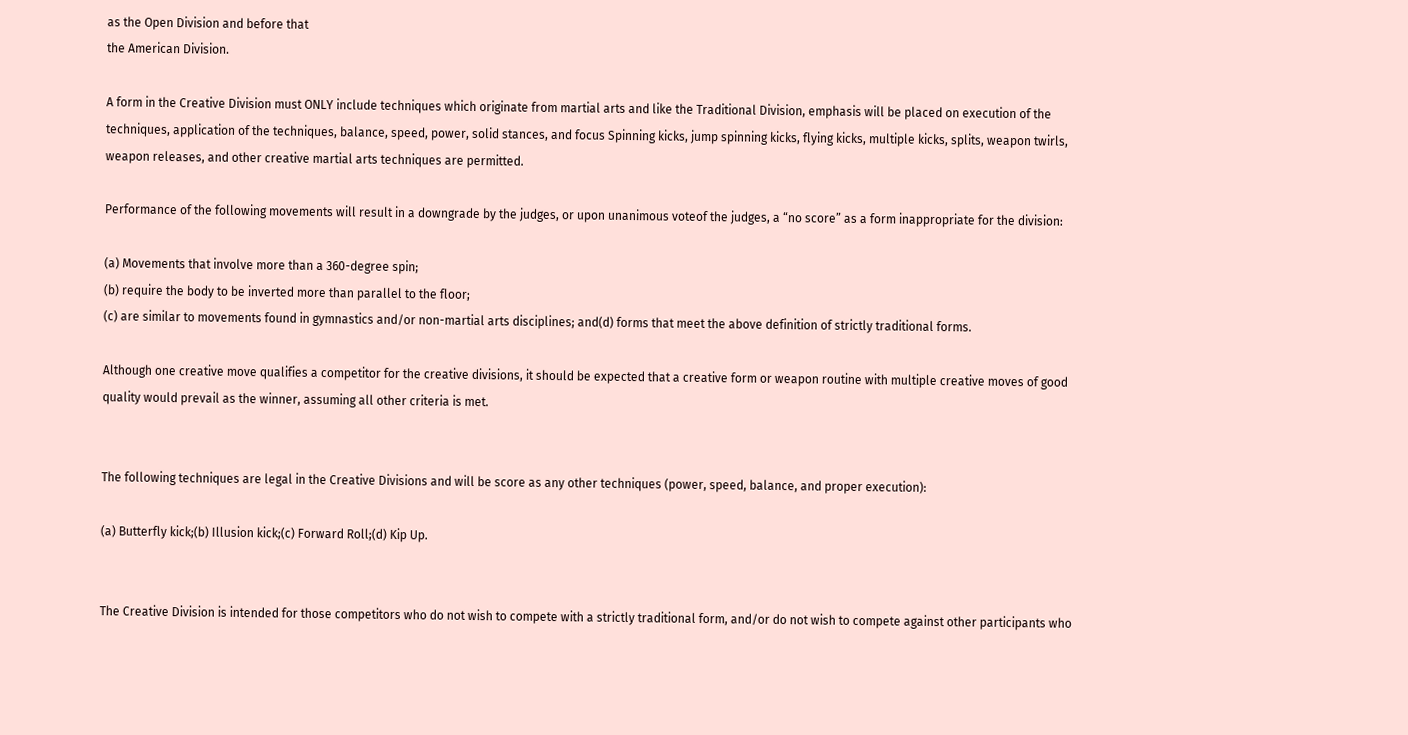as the Open Division and before that
the American Division.

A form in the Creative Division must ONLY include techniques which originate from martial arts and like the Traditional Division, emphasis will be placed on execution of the techniques, application of the techniques, balance, speed, power, solid stances, and focus Spinning kicks, jump spinning kicks, flying kicks, multiple kicks, splits, weapon twirls, weapon releases, and other creative martial arts techniques are permitted.

Performance of the following movements will result in a downgrade by the judges, or upon unanimous voteof the judges, a “no score” as a form inappropriate for the division:

(a) Movements that involve more than a 360-degree spin;
(b) require the body to be inverted more than parallel to the floor;
(c) are similar to movements found in gymnastics and/or non-martial arts disciplines; and(d) forms that meet the above definition of strictly traditional forms.

Although one creative move qualifies a competitor for the creative divisions, it should be expected that a creative form or weapon routine with multiple creative moves of good quality would prevail as the winner, assuming all other criteria is met.


The following techniques are legal in the Creative Divisions and will be score as any other techniques (power, speed, balance, and proper execution):

(a) Butterfly kick;(b) Illusion kick;(c) Forward Roll;(d) Kip Up.


The Creative Division is intended for those competitors who do not wish to compete with a strictly traditional form, and/or do not wish to compete against other participants who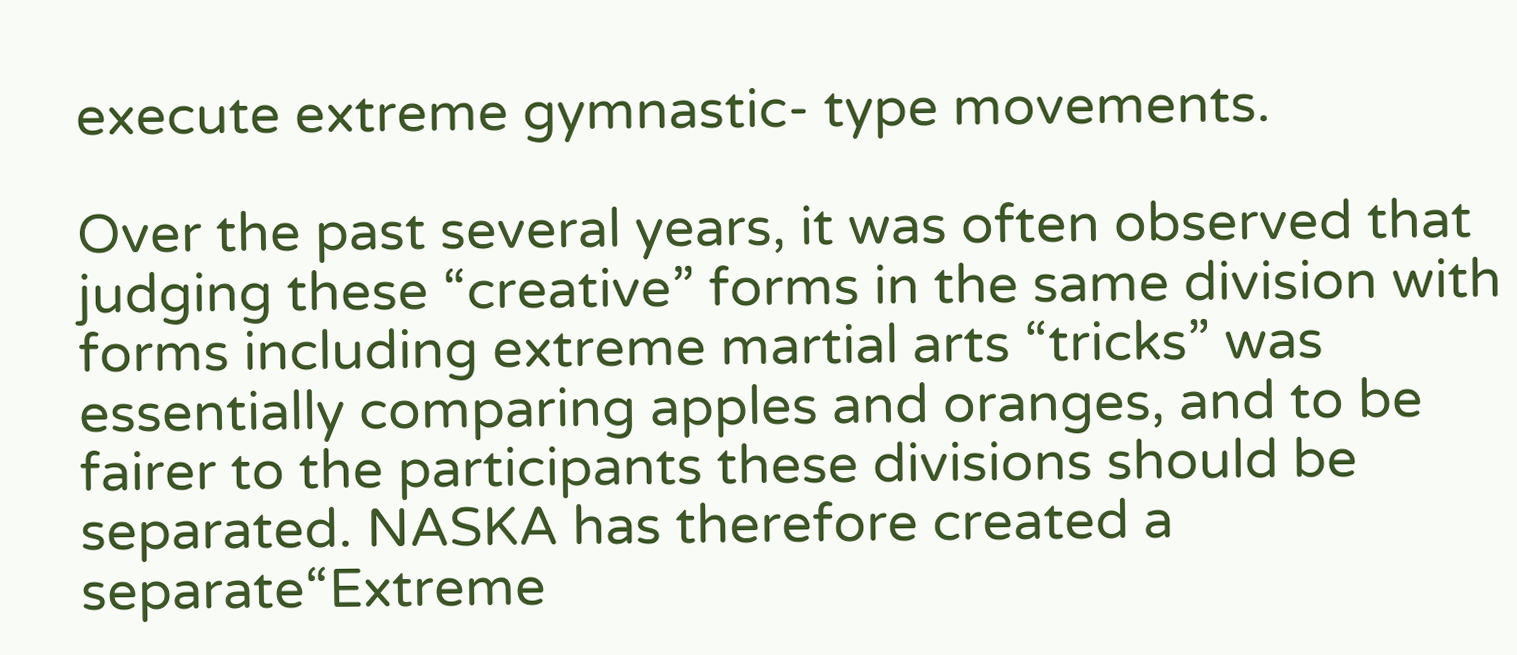execute extreme gymnastic- type movements.

Over the past several years, it was often observed that judging these “creative” forms in the same division with forms including extreme martial arts “tricks” was essentially comparing apples and oranges, and to be fairer to the participants these divisions should be separated. NASKA has therefore created a separate“Extreme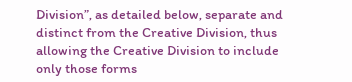Division”, as detailed below, separate and distinct from the Creative Division, thus allowing the Creative Division to include only those forms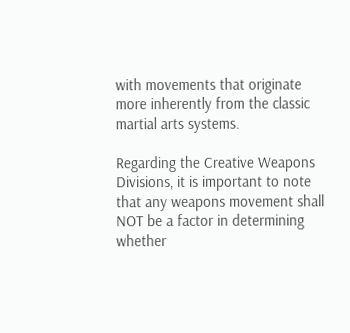with movements that originate more inherently from the classic martial arts systems.

Regarding the Creative Weapons Divisions, it is important to note that any weapons movement shall NOT be a factor in determining whether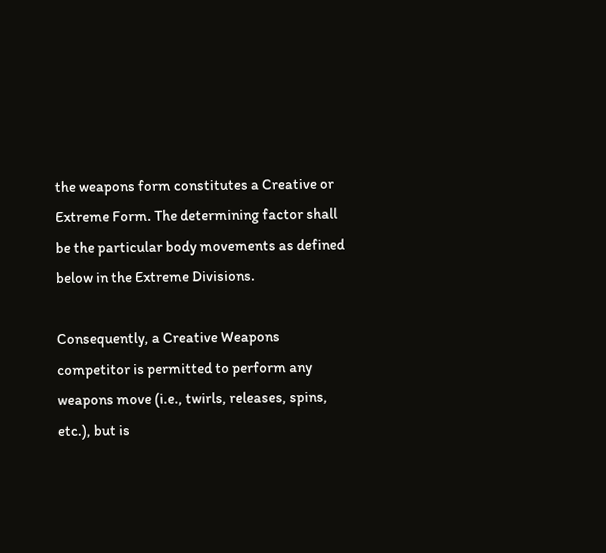the weapons form constitutes a Creative or Extreme Form. The determining factor shall be the particular body movements as defined below in the Extreme Divisions.

Consequently, a Creative Weapons competitor is permitted to perform any weapons move (i.e., twirls, releases, spins, etc.), but is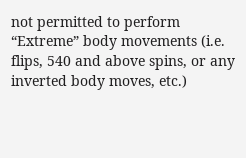not permitted to perform “Extreme” body movements (i.e. flips, 540 and above spins, or any inverted body moves, etc.)